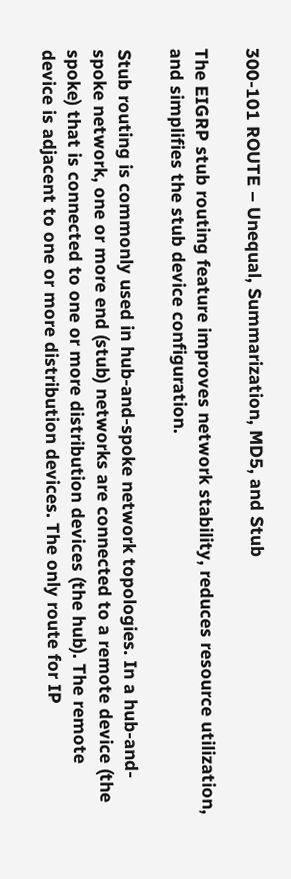300-101 ROUTE – Unequal, Summarization, MD5, and Stub

The EIGRP stub routing feature improves network stability, reduces resource utilization, and simplifies the stub device configuration.

Stub routing is commonly used in hub-and-spoke network topologies. In a hub-and-spoke network, one or more end (stub) networks are connected to a remote device (the spoke) that is connected to one or more distribution devices (the hub). The remote device is adjacent to one or more distribution devices. The only route for IP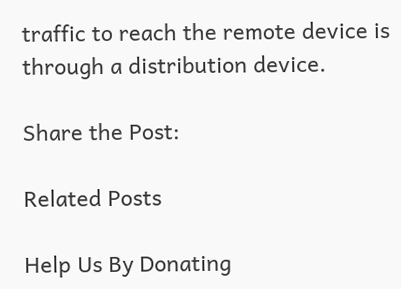traffic to reach the remote device is through a distribution device.

Share the Post:

Related Posts

Help Us By Donating